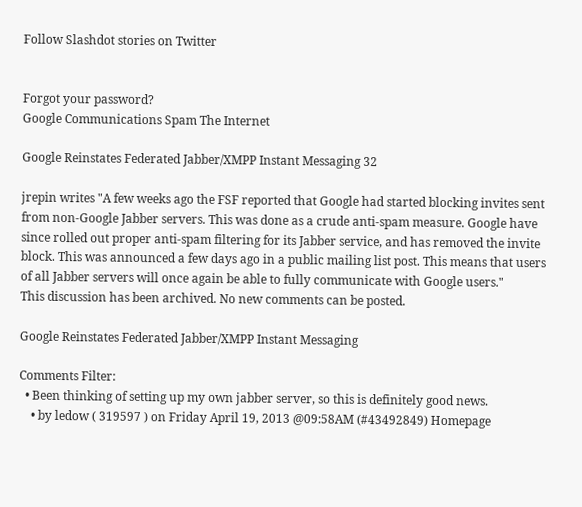Follow Slashdot stories on Twitter


Forgot your password?
Google Communications Spam The Internet

Google Reinstates Federated Jabber/XMPP Instant Messaging 32

jrepin writes "A few weeks ago the FSF reported that Google had started blocking invites sent from non-Google Jabber servers. This was done as a crude anti-spam measure. Google have since rolled out proper anti-spam filtering for its Jabber service, and has removed the invite block. This was announced a few days ago in a public mailing list post. This means that users of all Jabber servers will once again be able to fully communicate with Google users."
This discussion has been archived. No new comments can be posted.

Google Reinstates Federated Jabber/XMPP Instant Messaging

Comments Filter:
  • Been thinking of setting up my own jabber server, so this is definitely good news.
    • by ledow ( 319597 ) on Friday April 19, 2013 @09:58AM (#43492849) Homepage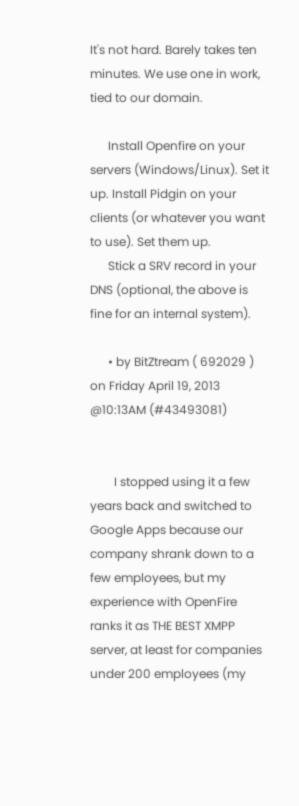It's not hard. Barely takes ten minutes. We use one in work, tied to our domain.

      Install Openfire on your servers (Windows/Linux). Set it up. Install Pidgin on your clients (or whatever you want to use). Set them up.
      Stick a SRV record in your DNS (optional, the above is fine for an internal system).

      • by BitZtream ( 692029 ) on Friday April 19, 2013 @10:13AM (#43493081)


        I stopped using it a few years back and switched to Google Apps because our company shrank down to a few employees, but my experience with OpenFire ranks it as THE BEST XMPP server, at least for companies under 200 employees (my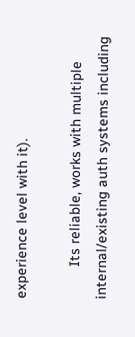experience level with it).

        Its reliable, works with multiple internal/existing auth systems including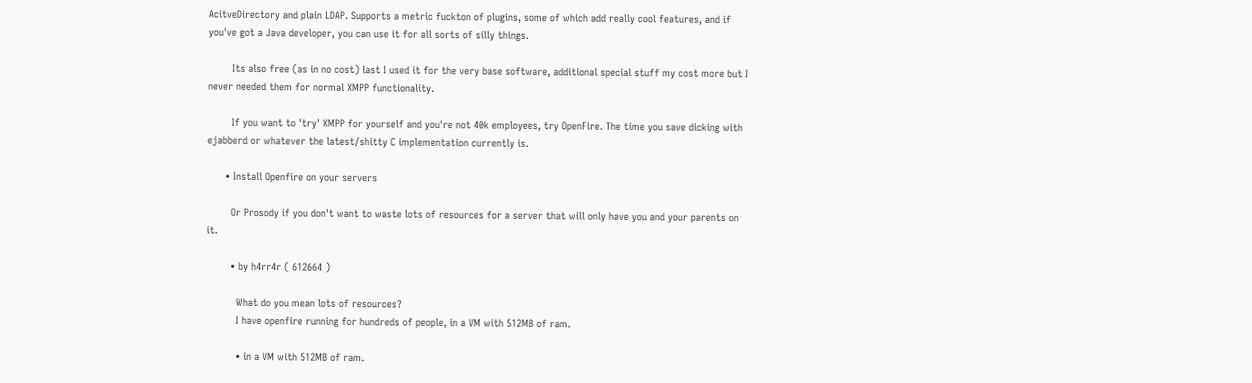AcitveDirectory and plain LDAP. Supports a metric fuckton of plugins, some of which add really cool features, and if you've got a Java developer, you can use it for all sorts of silly things.

        Its also free (as in no cost) last I used it for the very base software, additional special stuff my cost more but I never needed them for normal XMPP functionality.

        If you want to 'try' XMPP for yourself and you're not 40k employees, try OpenFire. The time you save dicking with ejabberd or whatever the latest/shitty C implementation currently is.

      • Install Openfire on your servers

        Or Prosody if you don't want to waste lots of resources for a server that will only have you and your parents on it.

        • by h4rr4r ( 612664 )

          What do you mean lots of resources?
          I have openfire running for hundreds of people, in a VM with 512MB of ram.

          • in a VM with 512MB of ram.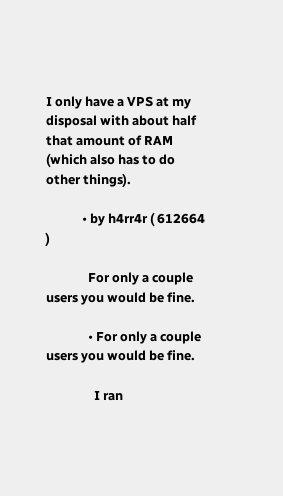I only have a VPS at my disposal with about half that amount of RAM (which also has to do other things).

            • by h4rr4r ( 612664 )

              For only a couple users you would be fine.

              • For only a couple users you would be fine.

                I ran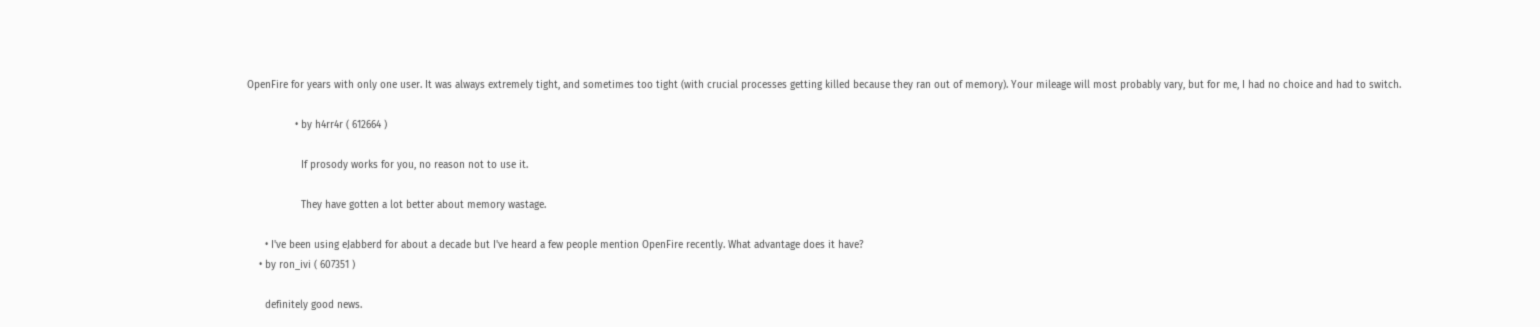OpenFire for years with only one user. It was always extremely tight, and sometimes too tight (with crucial processes getting killed because they ran out of memory). Your mileage will most probably vary, but for me, I had no choice and had to switch.

                • by h4rr4r ( 612664 )

                  If prosody works for you, no reason not to use it.

                  They have gotten a lot better about memory wastage.

      • I've been using eJabberd for about a decade but I've heard a few people mention OpenFire recently. What advantage does it have?
    • by ron_ivi ( 607351 )

      definitely good news.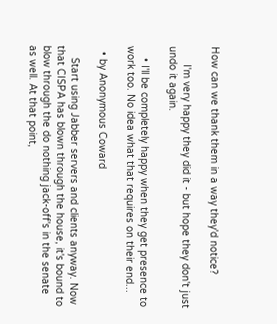How can we thank them in a way they'd notice?

      I'm very happy they did it - but hope they don't just undo it again.

    • I'll be completely happy when they get presence to work too. No idea what that requires on their end...

  • by Anonymous Coward

    Start using Jabber servers and clients anyway. Now that CISPA has blown through the house, it's bound to blow through the do nothing jack-off's in the senate as well. At that point,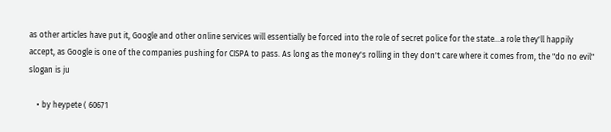as other articles have put it, Google and other online services will essentially be forced into the role of secret police for the state...a role they'll happily accept, as Google is one of the companies pushing for CISPA to pass. As long as the money's rolling in they don't care where it comes from, the "do no evil" slogan is ju

    • by heypete ( 60671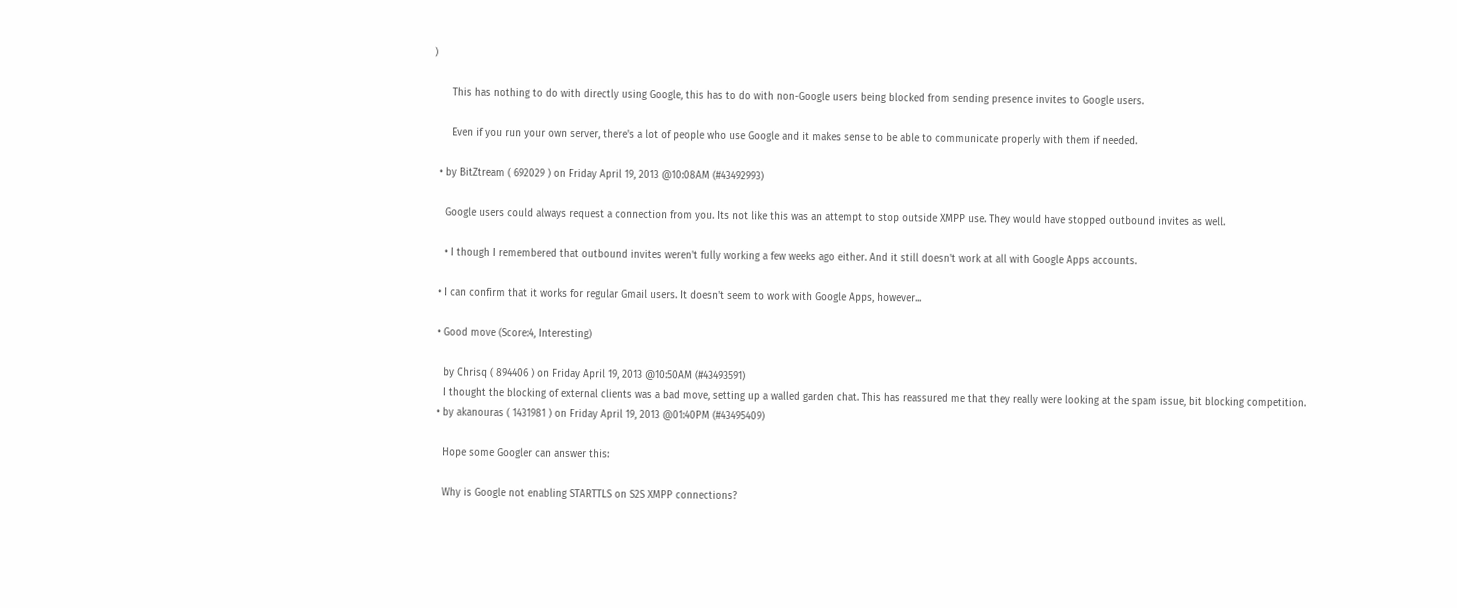)

      This has nothing to do with directly using Google, this has to do with non-Google users being blocked from sending presence invites to Google users.

      Even if you run your own server, there's a lot of people who use Google and it makes sense to be able to communicate properly with them if needed.

  • by BitZtream ( 692029 ) on Friday April 19, 2013 @10:08AM (#43492993)

    Google users could always request a connection from you. Its not like this was an attempt to stop outside XMPP use. They would have stopped outbound invites as well.

    • I though I remembered that outbound invites weren't fully working a few weeks ago either. And it still doesn't work at all with Google Apps accounts.

  • I can confirm that it works for regular Gmail users. It doesn't seem to work with Google Apps, however...

  • Good move (Score:4, Interesting)

    by Chrisq ( 894406 ) on Friday April 19, 2013 @10:50AM (#43493591)
    I thought the blocking of external clients was a bad move, setting up a walled garden chat. This has reassured me that they really were looking at the spam issue, bit blocking competition.
  • by akanouras ( 1431981 ) on Friday April 19, 2013 @01:40PM (#43495409)

    Hope some Googler can answer this:

    Why is Google not enabling STARTTLS on S2S XMPP connections?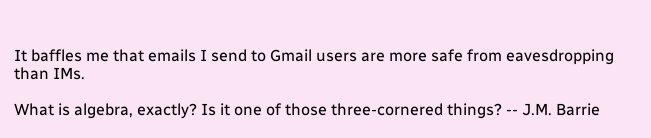It baffles me that emails I send to Gmail users are more safe from eavesdropping than IMs.

What is algebra, exactly? Is it one of those three-cornered things? -- J.M. Barrie